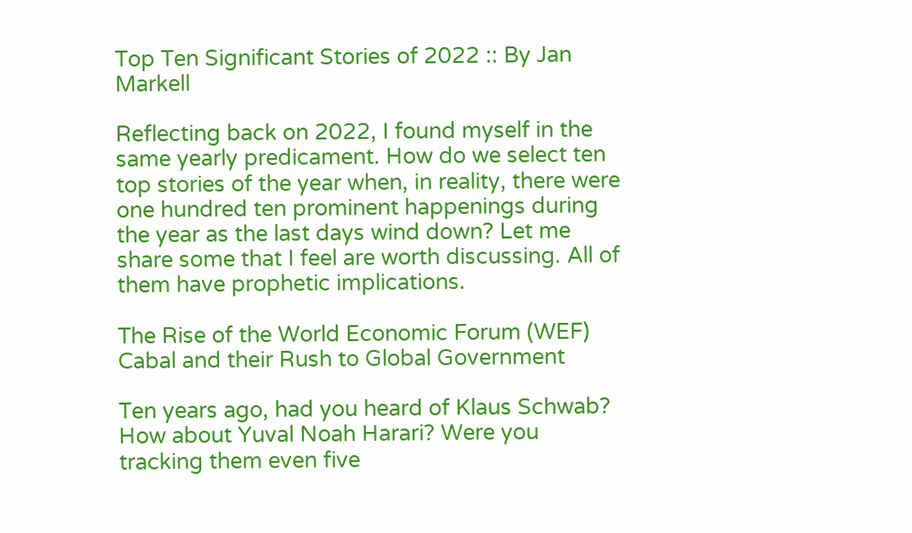Top Ten Significant Stories of 2022 :: By Jan Markell

Reflecting back on 2022, I found myself in the same yearly predicament. How do we select ten top stories of the year when, in reality, there were one hundred ten prominent happenings during the year as the last days wind down? Let me share some that I feel are worth discussing. All of them have prophetic implications.

The Rise of the World Economic Forum (WEF) Cabal and their Rush to Global Government

Ten years ago, had you heard of Klaus Schwab? How about Yuval Noah Harari? Were you tracking them even five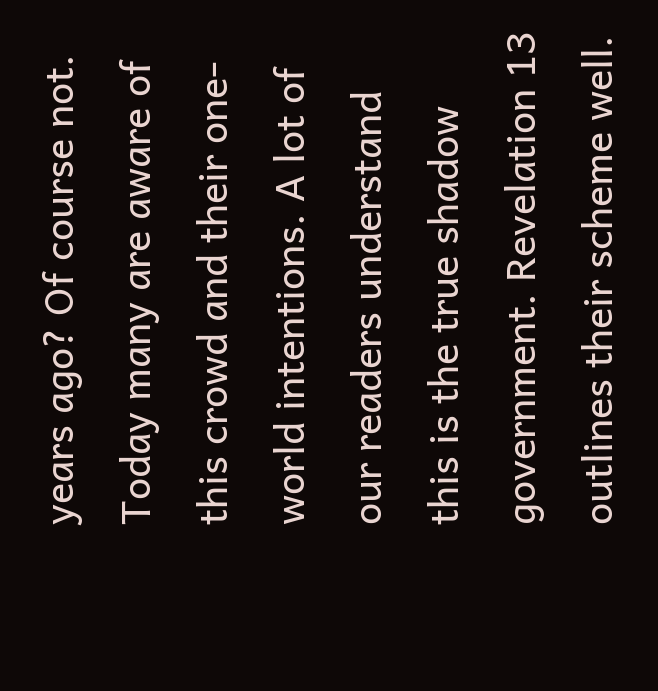years ago? Of course not. Today many are aware of this crowd and their one-world intentions. A lot of our readers understand this is the true shadow government. Revelation 13 outlines their scheme well.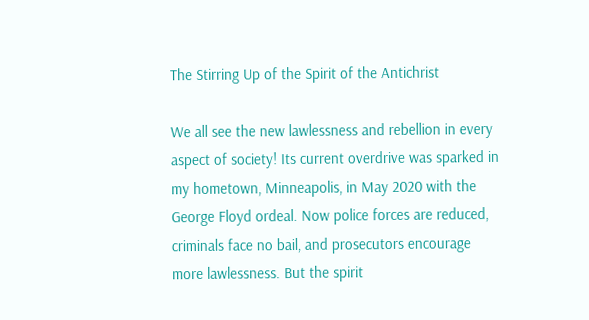The Stirring Up of the Spirit of the Antichrist

We all see the new lawlessness and rebellion in every aspect of society! Its current overdrive was sparked in my hometown, Minneapolis, in May 2020 with the George Floyd ordeal. Now police forces are reduced, criminals face no bail, and prosecutors encourage more lawlessness. But the spirit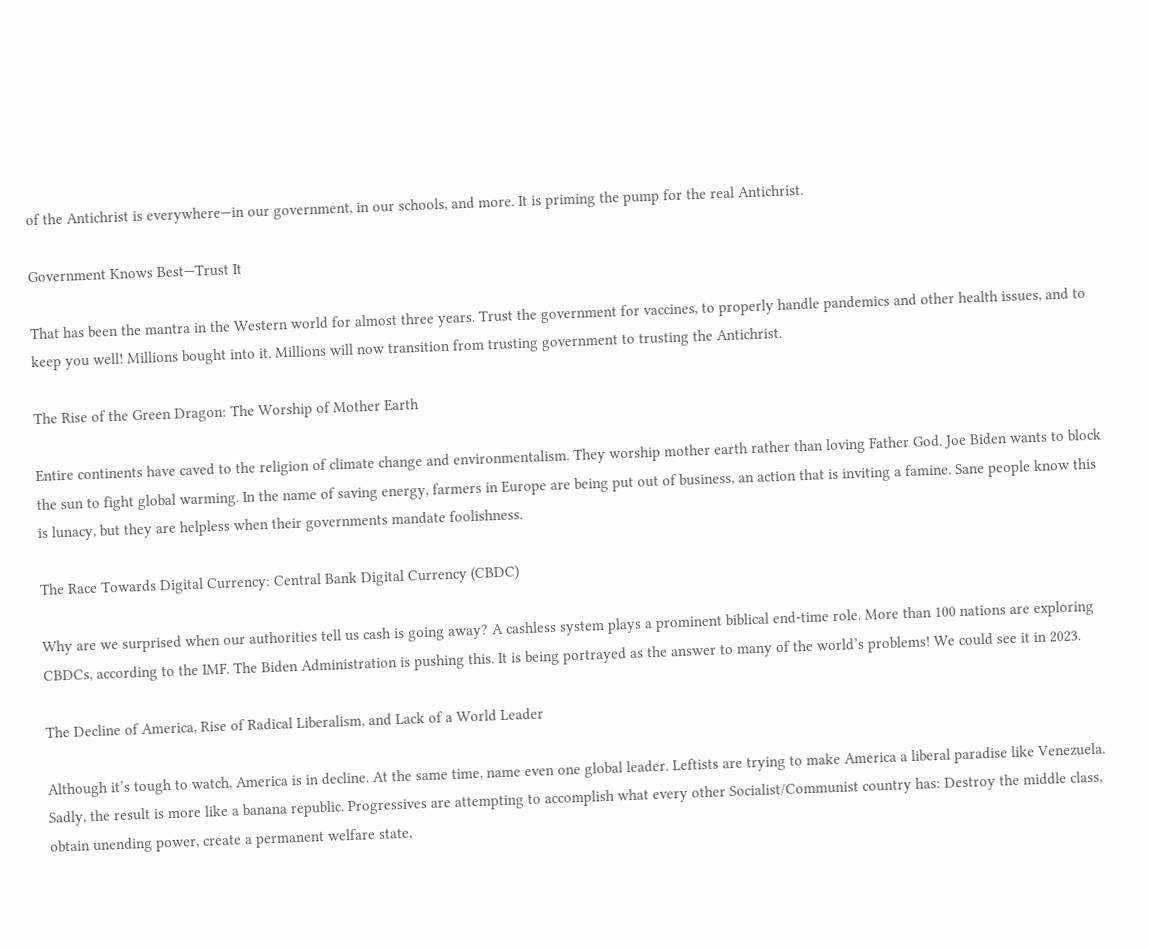of the Antichrist is everywhere—in our government, in our schools, and more. It is priming the pump for the real Antichrist.

Government Knows Best—Trust It

That has been the mantra in the Western world for almost three years. Trust the government for vaccines, to properly handle pandemics and other health issues, and to keep you well! Millions bought into it. Millions will now transition from trusting government to trusting the Antichrist.

The Rise of the Green Dragon: The Worship of Mother Earth

Entire continents have caved to the religion of climate change and environmentalism. They worship mother earth rather than loving Father God. Joe Biden wants to block the sun to fight global warming. In the name of saving energy, farmers in Europe are being put out of business, an action that is inviting a famine. Sane people know this is lunacy, but they are helpless when their governments mandate foolishness.

The Race Towards Digital Currency: Central Bank Digital Currency (CBDC)

Why are we surprised when our authorities tell us cash is going away? A cashless system plays a prominent biblical end-time role. More than 100 nations are exploring CBDCs, according to the IMF. The Biden Administration is pushing this. It is being portrayed as the answer to many of the world’s problems! We could see it in 2023.

The Decline of America, Rise of Radical Liberalism, and Lack of a World Leader

Although it’s tough to watch, America is in decline. At the same time, name even one global leader. Leftists are trying to make America a liberal paradise like Venezuela. Sadly, the result is more like a banana republic. Progressives are attempting to accomplish what every other Socialist/Communist country has: Destroy the middle class, obtain unending power, create a permanent welfare state,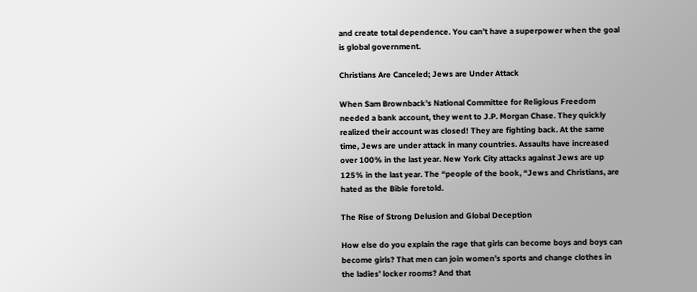and create total dependence. You can’t have a superpower when the goal is global government.

Christians Are Canceled; Jews are Under Attack

When Sam Brownback’s National Committee for Religious Freedom needed a bank account, they went to J.P. Morgan Chase. They quickly realized their account was closed! They are fighting back. At the same time, Jews are under attack in many countries. Assaults have increased over 100% in the last year. New York City attacks against Jews are up 125% in the last year. The “people of the book, “Jews and Christians, are hated as the Bible foretold.

The Rise of Strong Delusion and Global Deception

How else do you explain the rage that girls can become boys and boys can become girls? That men can join women’s sports and change clothes in the ladies’ locker rooms? And that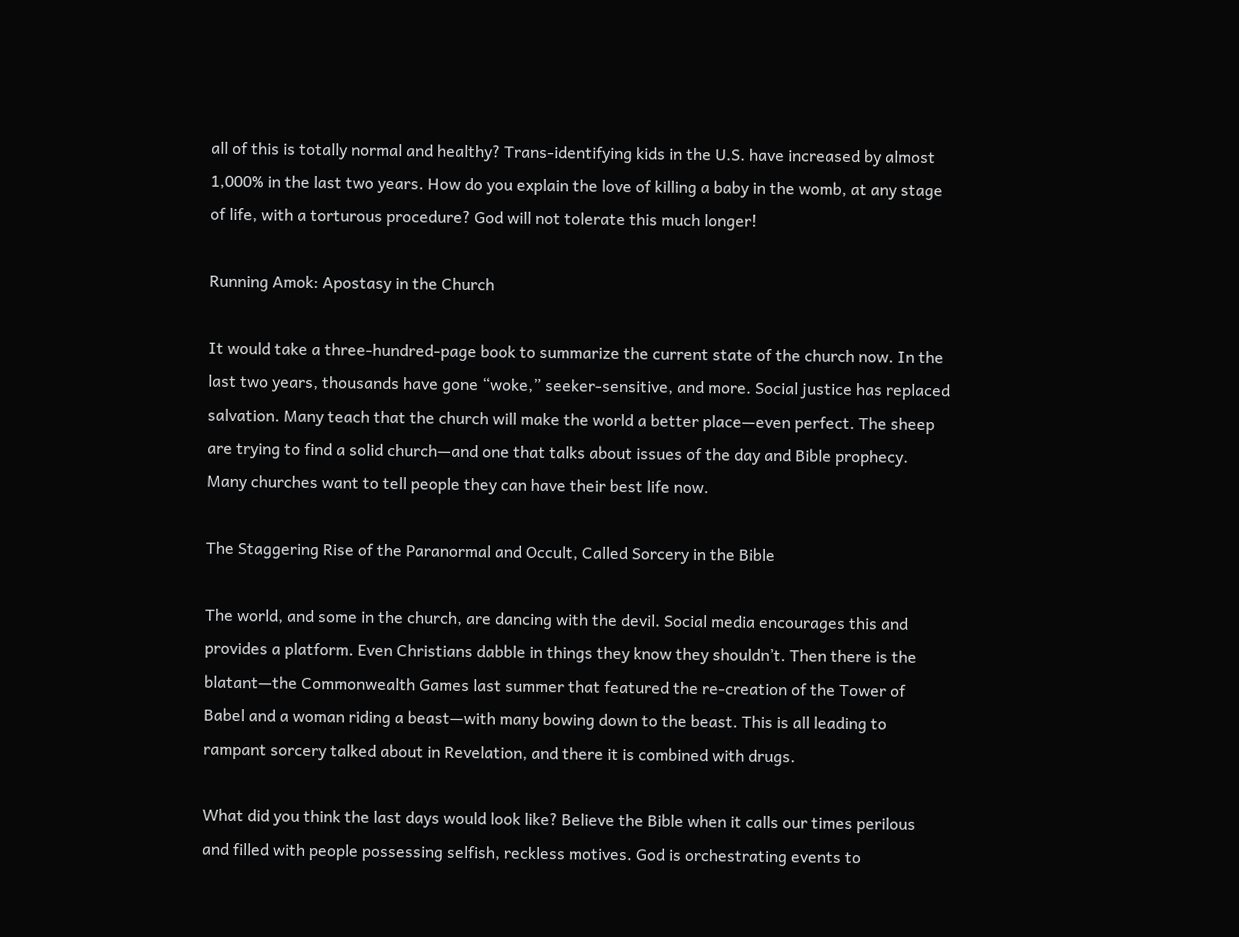all of this is totally normal and healthy? Trans-identifying kids in the U.S. have increased by almost 1,000% in the last two years. How do you explain the love of killing a baby in the womb, at any stage of life, with a torturous procedure? God will not tolerate this much longer!

Running Amok: Apostasy in the Church

It would take a three-hundred-page book to summarize the current state of the church now. In the last two years, thousands have gone “woke,” seeker-sensitive, and more. Social justice has replaced salvation. Many teach that the church will make the world a better place—even perfect. The sheep are trying to find a solid church—and one that talks about issues of the day and Bible prophecy. Many churches want to tell people they can have their best life now.

The Staggering Rise of the Paranormal and Occult, Called Sorcery in the Bible

The world, and some in the church, are dancing with the devil. Social media encourages this and provides a platform. Even Christians dabble in things they know they shouldn’t. Then there is the blatant—the Commonwealth Games last summer that featured the re-creation of the Tower of Babel and a woman riding a beast—with many bowing down to the beast. This is all leading to rampant sorcery talked about in Revelation, and there it is combined with drugs.

What did you think the last days would look like? Believe the Bible when it calls our times perilous and filled with people possessing selfish, reckless motives. God is orchestrating events to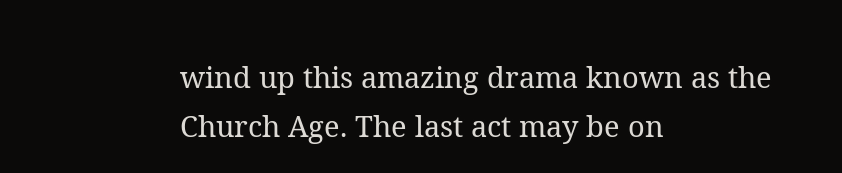wind up this amazing drama known as the Church Age. The last act may be on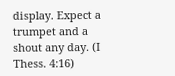display. Expect a trumpet and a shout any day. (I Thess. 4:16)